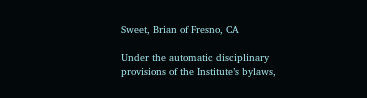Sweet, Brian of Fresno, CA

Under the automatic disciplinary provisions of the Institute’s bylaws,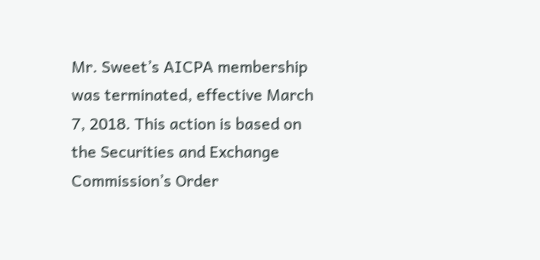Mr. Sweet’s AICPA membership was terminated, effective March 7, 2018. This action is based on the Securities and Exchange Commission’s Order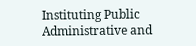Instituting Public Administrative and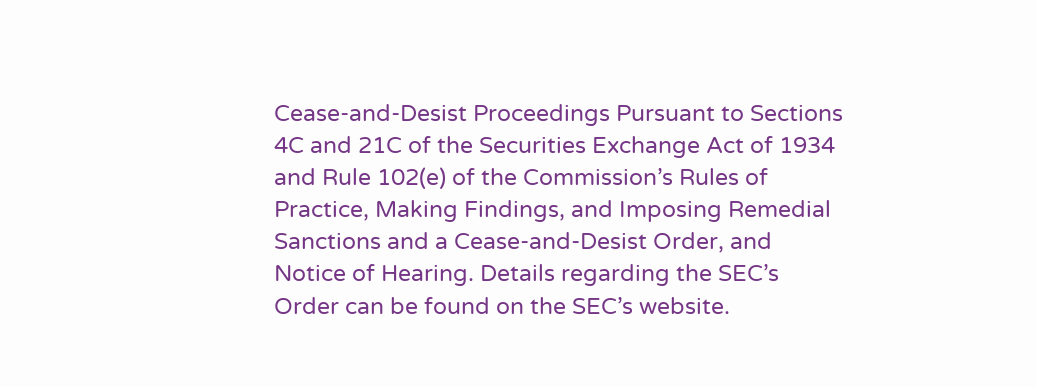Cease-and-Desist Proceedings Pursuant to Sections 4C and 21C of the Securities Exchange Act of 1934 and Rule 102(e) of the Commission’s Rules of Practice, Making Findings, and Imposing Remedial Sanctions and a Cease-and-Desist Order, and Notice of Hearing. Details regarding the SEC’s Order can be found on the SEC’s website.